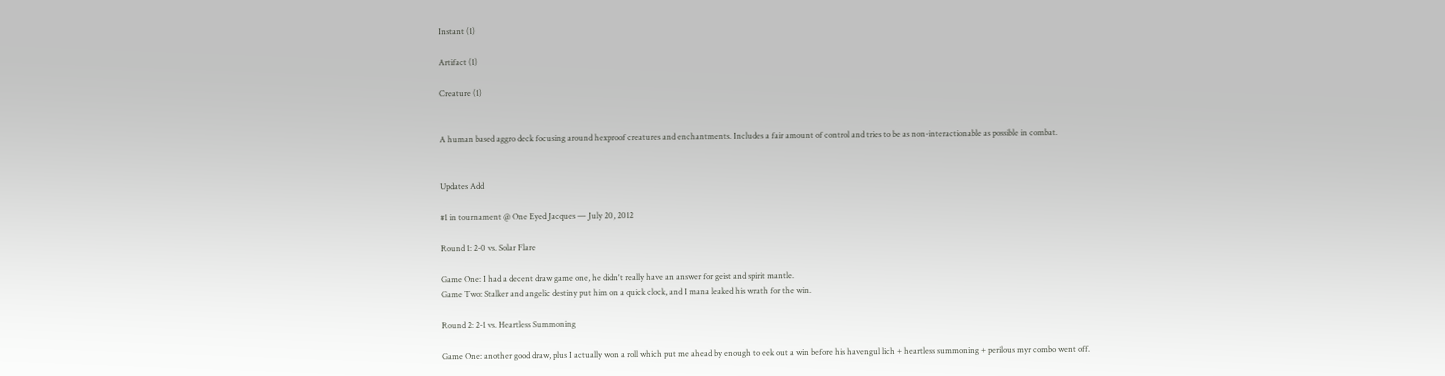Instant (1)

Artifact (1)

Creature (1)


A human based aggro deck focusing around hexproof creatures and enchantments. Includes a fair amount of control and tries to be as non-interactionable as possible in combat.


Updates Add

#1 in tournament @ One Eyed Jacques — July 20, 2012

Round 1: 2-0 vs. Solar Flare

Game One: I had a decent draw game one, he didn't really have an answer for geist and spirit mantle.
Game Two: Stalker and angelic destiny put him on a quick clock, and I mana leaked his wrath for the win.

Round 2: 2-1 vs. Heartless Summoning

Game One: another good draw, plus I actually won a roll which put me ahead by enough to eek out a win before his havengul lich + heartless summoning + perilous myr combo went off.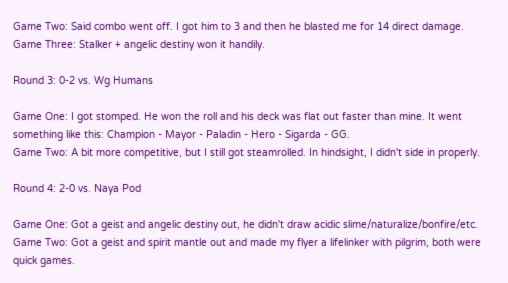Game Two: Said combo went off. I got him to 3 and then he blasted me for 14 direct damage.
Game Three: Stalker + angelic destiny won it handily.

Round 3: 0-2 vs. Wg Humans

Game One: I got stomped. He won the roll and his deck was flat out faster than mine. It went something like this: Champion - Mayor - Paladin - Hero - Sigarda - GG.
Game Two: A bit more competitive, but I still got steamrolled. In hindsight, I didn't side in properly.

Round 4: 2-0 vs. Naya Pod

Game One: Got a geist and angelic destiny out, he didn't draw acidic slime/naturalize/bonfire/etc.
Game Two: Got a geist and spirit mantle out and made my flyer a lifelinker with pilgrim, both were quick games.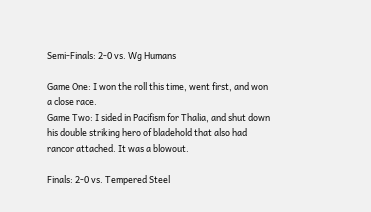Semi-Finals: 2-0 vs. Wg Humans

Game One: I won the roll this time, went first, and won a close race.
Game Two: I sided in Pacifism for Thalia, and shut down his double striking hero of bladehold that also had rancor attached. It was a blowout.

Finals: 2-0 vs. Tempered Steel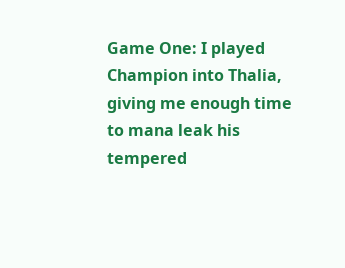Game One: I played Champion into Thalia, giving me enough time to mana leak his tempered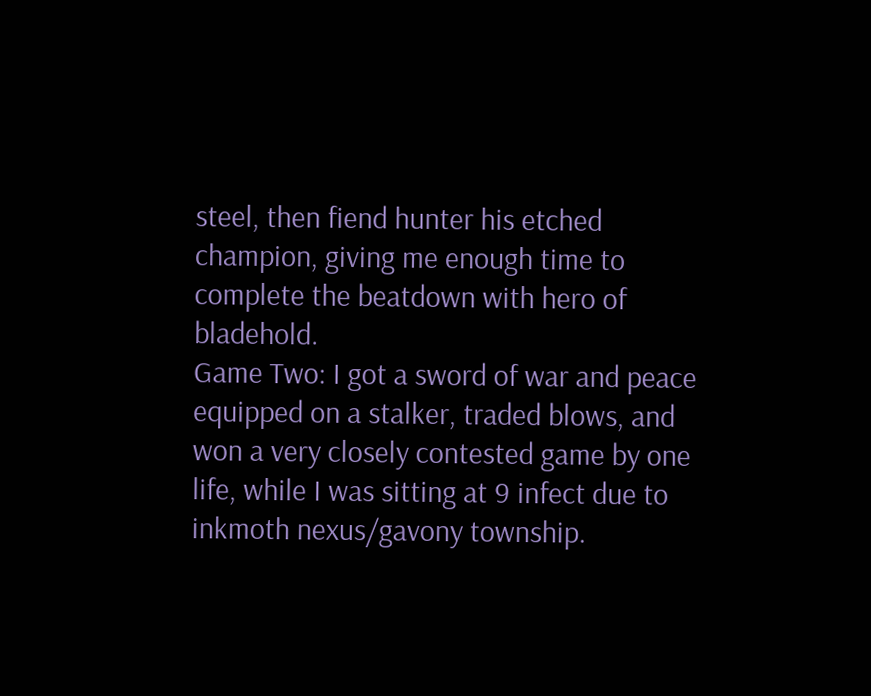steel, then fiend hunter his etched champion, giving me enough time to complete the beatdown with hero of bladehold.
Game Two: I got a sword of war and peace equipped on a stalker, traded blows, and won a very closely contested game by one life, while I was sitting at 9 infect due to inkmoth nexus/gavony township.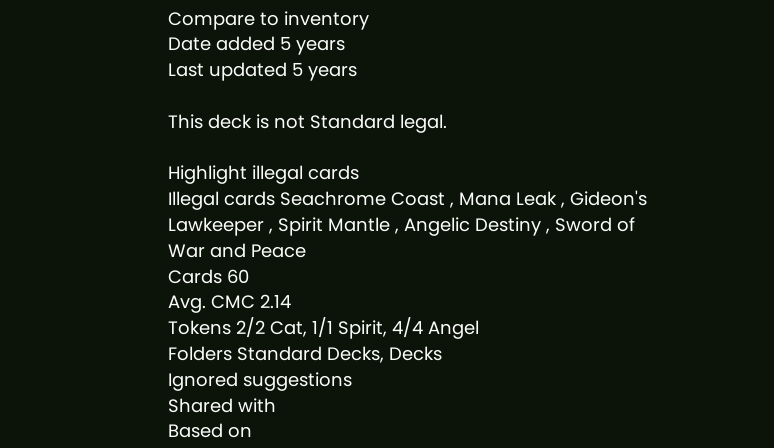Compare to inventory
Date added 5 years
Last updated 5 years

This deck is not Standard legal.

Highlight illegal cards
Illegal cards Seachrome Coast , Mana Leak , Gideon's Lawkeeper , Spirit Mantle , Angelic Destiny , Sword of War and Peace
Cards 60
Avg. CMC 2.14
Tokens 2/2 Cat, 1/1 Spirit, 4/4 Angel
Folders Standard Decks, Decks
Ignored suggestions
Shared with
Based on